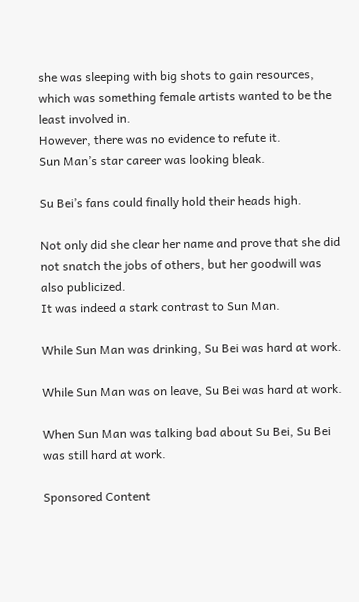she was sleeping with big shots to gain resources, which was something female artists wanted to be the least involved in.
However, there was no evidence to refute it.
Sun Man’s star career was looking bleak.

Su Bei’s fans could finally hold their heads high.

Not only did she clear her name and prove that she did not snatch the jobs of others, but her goodwill was also publicized.
It was indeed a stark contrast to Sun Man.

While Sun Man was drinking, Su Bei was hard at work.

While Sun Man was on leave, Su Bei was hard at work.

When Sun Man was talking bad about Su Bei, Su Bei was still hard at work.

Sponsored Content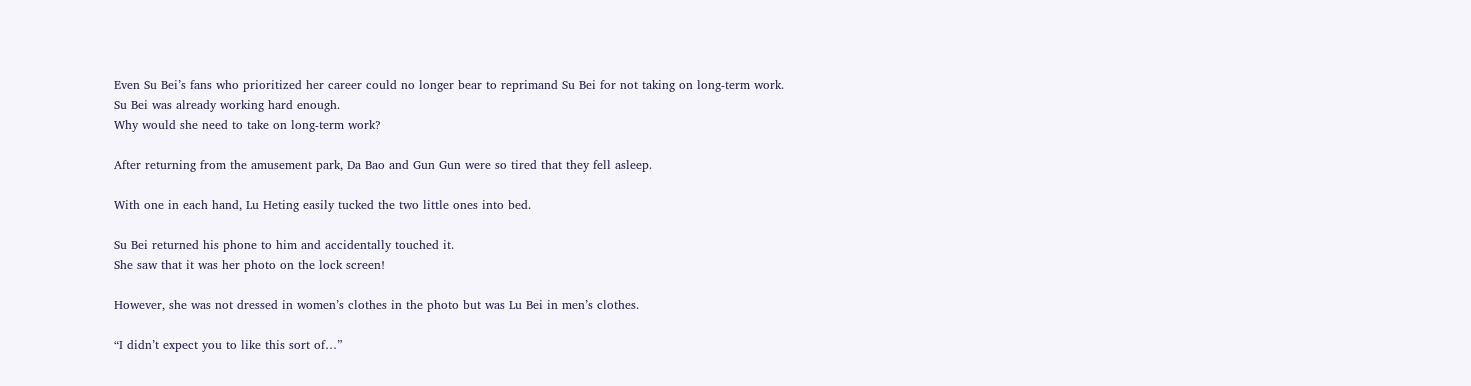Even Su Bei’s fans who prioritized her career could no longer bear to reprimand Su Bei for not taking on long-term work.
Su Bei was already working hard enough.
Why would she need to take on long-term work?

After returning from the amusement park, Da Bao and Gun Gun were so tired that they fell asleep.

With one in each hand, Lu Heting easily tucked the two little ones into bed.

Su Bei returned his phone to him and accidentally touched it.
She saw that it was her photo on the lock screen!

However, she was not dressed in women’s clothes in the photo but was Lu Bei in men’s clothes.

“I didn’t expect you to like this sort of…”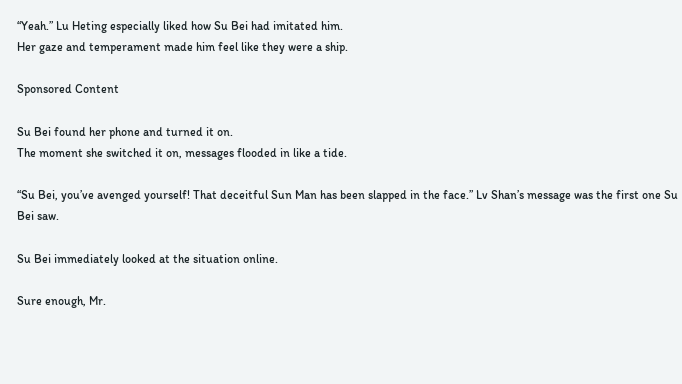“Yeah.” Lu Heting especially liked how Su Bei had imitated him.
Her gaze and temperament made him feel like they were a ship.

Sponsored Content

Su Bei found her phone and turned it on.
The moment she switched it on, messages flooded in like a tide.

“Su Bei, you’ve avenged yourself! That deceitful Sun Man has been slapped in the face.” Lv Shan’s message was the first one Su Bei saw.

Su Bei immediately looked at the situation online.

Sure enough, Mr.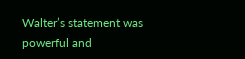Walter’s statement was powerful and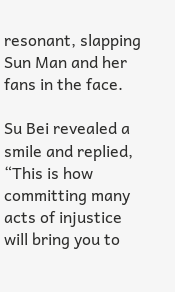resonant, slapping Sun Man and her fans in the face.

Su Bei revealed a smile and replied, “This is how committing many acts of injustice will bring you to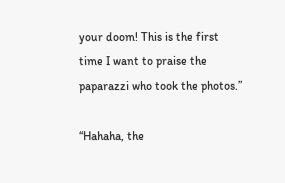your doom! This is the first time I want to praise the paparazzi who took the photos.”

“Hahaha, the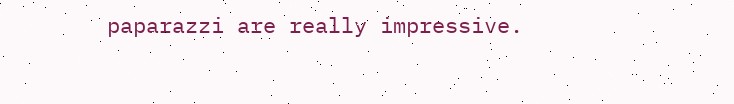paparazzi are really impressive.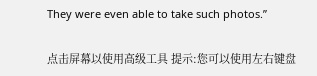They were even able to take such photos.”

点击屏幕以使用高级工具 提示:您可以使用左右键盘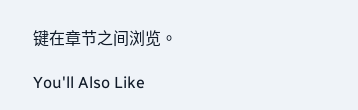键在章节之间浏览。

You'll Also Like